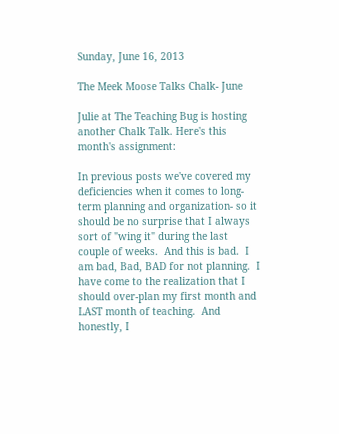Sunday, June 16, 2013

The Meek Moose Talks Chalk- June

Julie at The Teaching Bug is hosting another Chalk Talk. Here's this month's assignment:

In previous posts we've covered my deficiencies when it comes to long-term planning and organization- so it should be no surprise that I always sort of "wing it" during the last couple of weeks.  And this is bad.  I am bad, Bad, BAD for not planning.  I have come to the realization that I should over-plan my first month and LAST month of teaching.  And honestly, I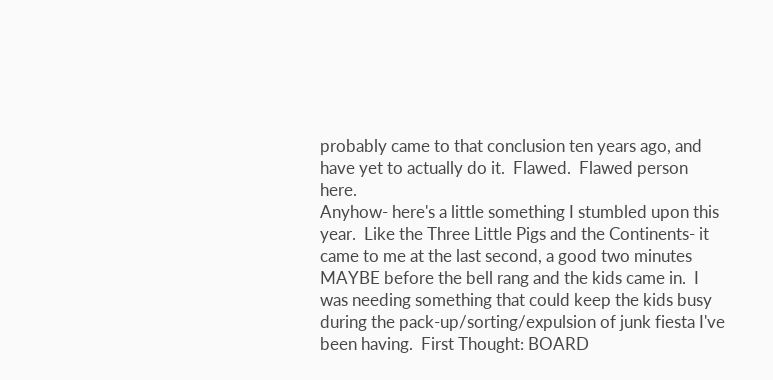probably came to that conclusion ten years ago, and have yet to actually do it.  Flawed.  Flawed person here.
Anyhow- here's a little something I stumbled upon this year.  Like the Three Little Pigs and the Continents- it came to me at the last second, a good two minutes MAYBE before the bell rang and the kids came in.  I was needing something that could keep the kids busy during the pack-up/sorting/expulsion of junk fiesta I've been having.  First Thought: BOARD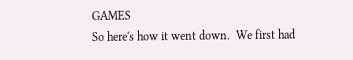GAMES
So here's how it went down.  We first had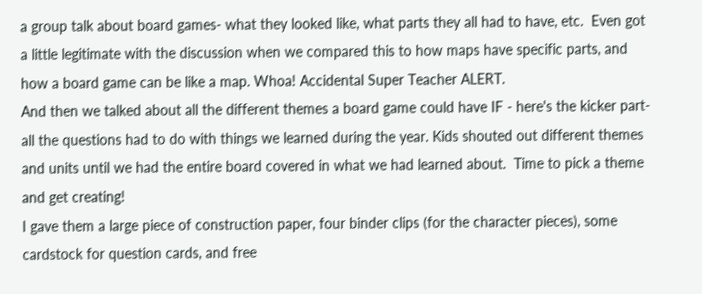a group talk about board games- what they looked like, what parts they all had to have, etc.  Even got a little legitimate with the discussion when we compared this to how maps have specific parts, and how a board game can be like a map. Whoa! Accidental Super Teacher ALERT.
And then we talked about all the different themes a board game could have IF - here's the kicker part- all the questions had to do with things we learned during the year. Kids shouted out different themes and units until we had the entire board covered in what we had learned about.  Time to pick a theme and get creating!
I gave them a large piece of construction paper, four binder clips (for the character pieces), some cardstock for question cards, and free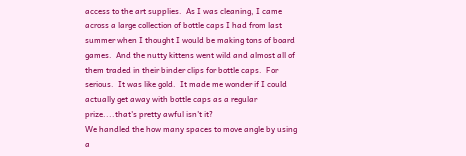access to the art supplies.  As I was cleaning, I came across a large collection of bottle caps I had from last summer when I thought I would be making tons of board games.  And the nutty kittens went wild and almost all of them traded in their binder clips for bottle caps.  For serious.  It was like gold.  It made me wonder if I could actually get away with bottle caps as a regular prize....that's pretty awful isn't it?
We handled the how many spaces to move angle by using a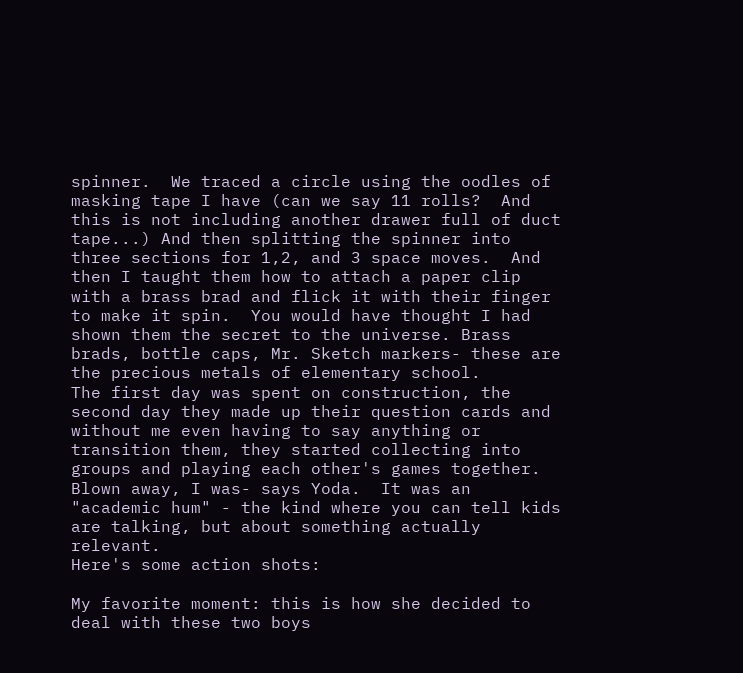spinner.  We traced a circle using the oodles of masking tape I have (can we say 11 rolls?  And this is not including another drawer full of duct tape...) And then splitting the spinner into three sections for 1,2, and 3 space moves.  And then I taught them how to attach a paper clip with a brass brad and flick it with their finger to make it spin.  You would have thought I had shown them the secret to the universe. Brass brads, bottle caps, Mr. Sketch markers- these are the precious metals of elementary school.
The first day was spent on construction, the second day they made up their question cards and without me even having to say anything or transition them, they started collecting into groups and playing each other's games together.  Blown away, I was- says Yoda.  It was an "academic hum" - the kind where you can tell kids are talking, but about something actually relevant.
Here's some action shots:

My favorite moment: this is how she decided to deal with these two boys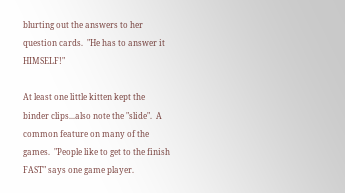blurting out the answers to her question cards.  "He has to answer it HIMSELF!"

At least one little kitten kept the binder clips...also note the "slide".  A common feature on many of the games.  "People like to get to the finish FAST" says one game player.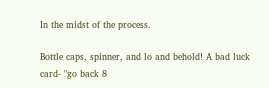In the midst of the process.

Bottle caps, spinner, and lo and behold! A bad luck card- "go back 8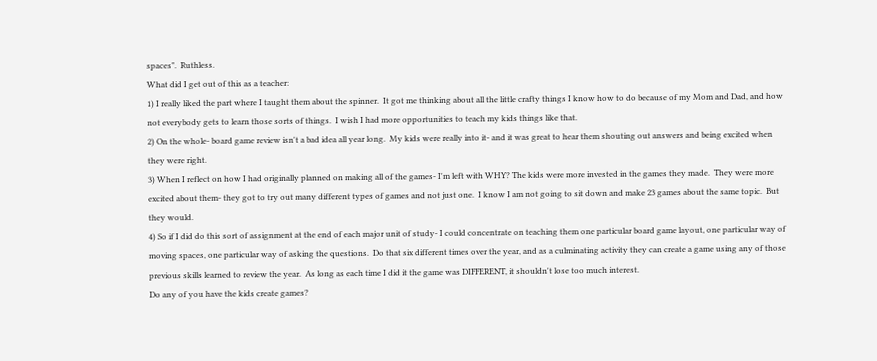spaces".  Ruthless.
What did I get out of this as a teacher:
1) I really liked the part where I taught them about the spinner.  It got me thinking about all the little crafty things I know how to do because of my Mom and Dad, and how not everybody gets to learn those sorts of things.  I wish I had more opportunities to teach my kids things like that.
2) On the whole- board game review isn't a bad idea all year long.  My kids were really into it- and it was great to hear them shouting out answers and being excited when they were right.
3) When I reflect on how I had originally planned on making all of the games- I'm left with WHY? The kids were more invested in the games they made.  They were more excited about them- they got to try out many different types of games and not just one.  I know I am not going to sit down and make 23 games about the same topic.  But they would.
4) So if I did do this sort of assignment at the end of each major unit of study- I could concentrate on teaching them one particular board game layout, one particular way of moving spaces, one particular way of asking the questions.  Do that six different times over the year, and as a culminating activity they can create a game using any of those previous skills learned to review the year.  As long as each time I did it the game was DIFFERENT, it shouldn't lose too much interest.
Do any of you have the kids create games?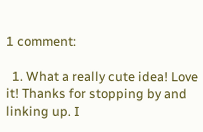1 comment:

  1. What a really cute idea! Love it! Thanks for stopping by and linking up. I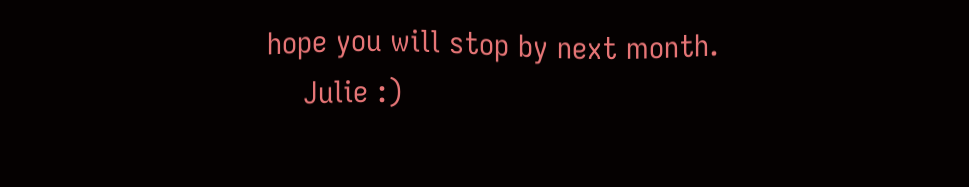hope you will stop by next month.
    Julie :)